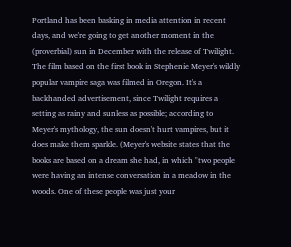Portland has been basking in media attention in recent days, and we're going to get another moment in the (proverbial) sun in December with the release of Twilight. The film based on the first book in Stephenie Meyer's wildly popular vampire saga was filmed in Oregon. It's a backhanded advertisement, since Twilight requires a setting as rainy and sunless as possible; according to Meyer's mythology, the sun doesn't hurt vampires, but it does make them sparkle. (Meyer's website states that the books are based on a dream she had, in which "two people were having an intense conversation in a meadow in the woods. One of these people was just your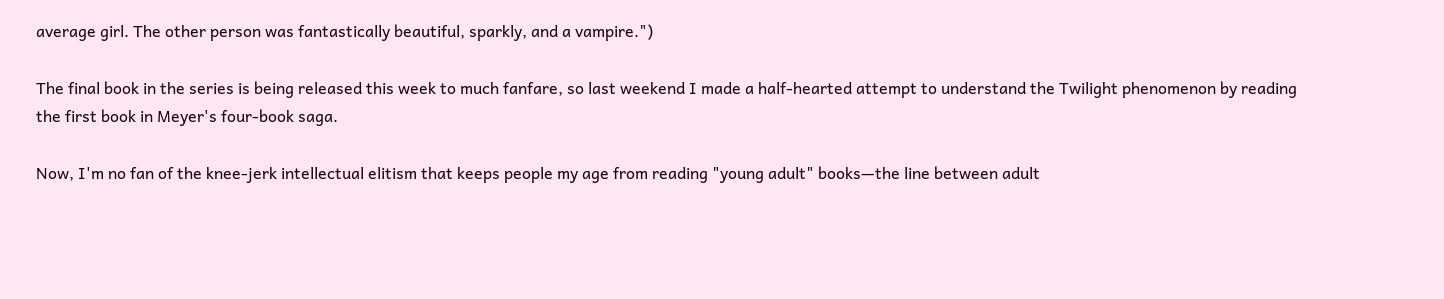average girl. The other person was fantastically beautiful, sparkly, and a vampire.")

The final book in the series is being released this week to much fanfare, so last weekend I made a half-hearted attempt to understand the Twilight phenomenon by reading the first book in Meyer's four-book saga.

Now, I'm no fan of the knee-jerk intellectual elitism that keeps people my age from reading "young adult" books—the line between adult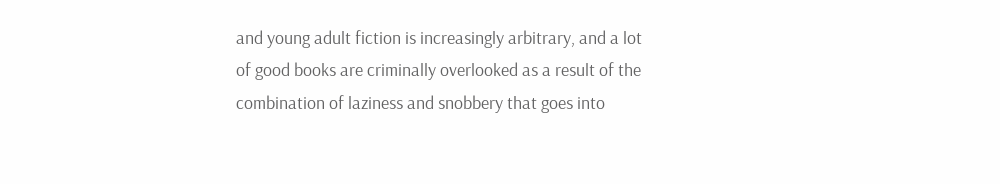and young adult fiction is increasingly arbitrary, and a lot of good books are criminally overlooked as a result of the combination of laziness and snobbery that goes into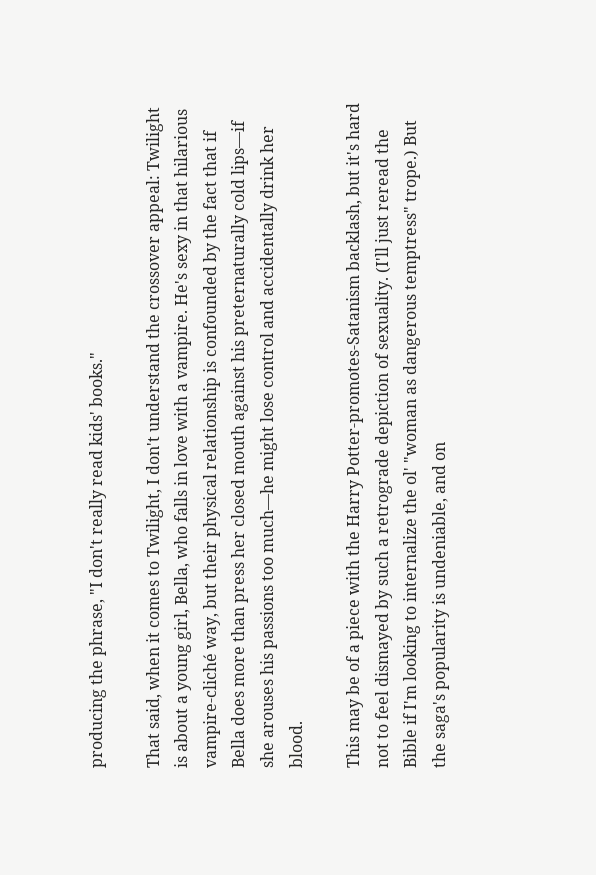producing the phrase, "I don't really read kids' books."

That said, when it comes to Twilight, I don't understand the crossover appeal: Twilight is about a young girl, Bella, who falls in love with a vampire. He's sexy in that hilarious vampire-cliché way, but their physical relationship is confounded by the fact that if Bella does more than press her closed mouth against his preternaturally cold lips—if she arouses his passions too much—he might lose control and accidentally drink her blood.

This may be of a piece with the Harry Potter-promotes-Satanism backlash, but it's hard not to feel dismayed by such a retrograde depiction of sexuality. (I'll just reread the Bible if I'm looking to internalize the ol' "woman as dangerous temptress" trope.) But the saga's popularity is undeniable, and on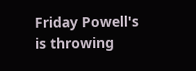Friday Powell's is throwing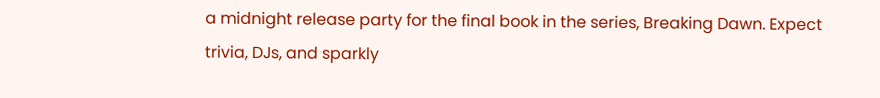a midnight release party for the final book in the series, Breaking Dawn. Expect trivia, DJs, and sparkly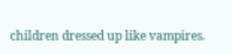children dressed up like vampires.